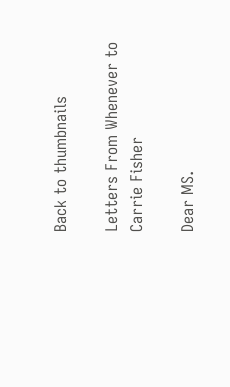Back to thumbnails

Letters From Whenever to Carrie Fisher

Dear MS.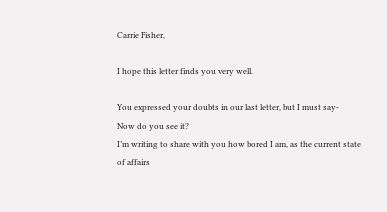Carrie Fisher,

I hope this letter finds you very well.

You expressed your doubts in our last letter, but I must say-
Now do you see it?
I’m writing to share with you how bored I am, as the current state
of affairs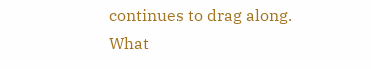continues to drag along. What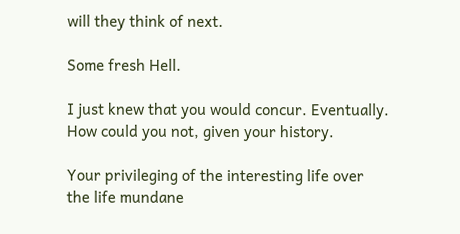will they think of next.

Some fresh Hell.

I just knew that you would concur. Eventually.
How could you not, given your history.

Your privileging of the interesting life over
the life mundane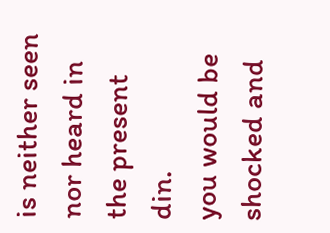is neither seen
nor heard in the present din.
you would be shocked and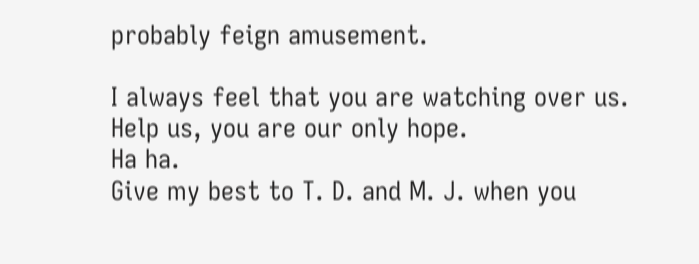probably feign amusement.

I always feel that you are watching over us.
Help us, you are our only hope.
Ha ha.
Give my best to T. D. and M. J. when you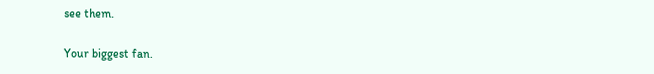see them.

Your biggest fan.